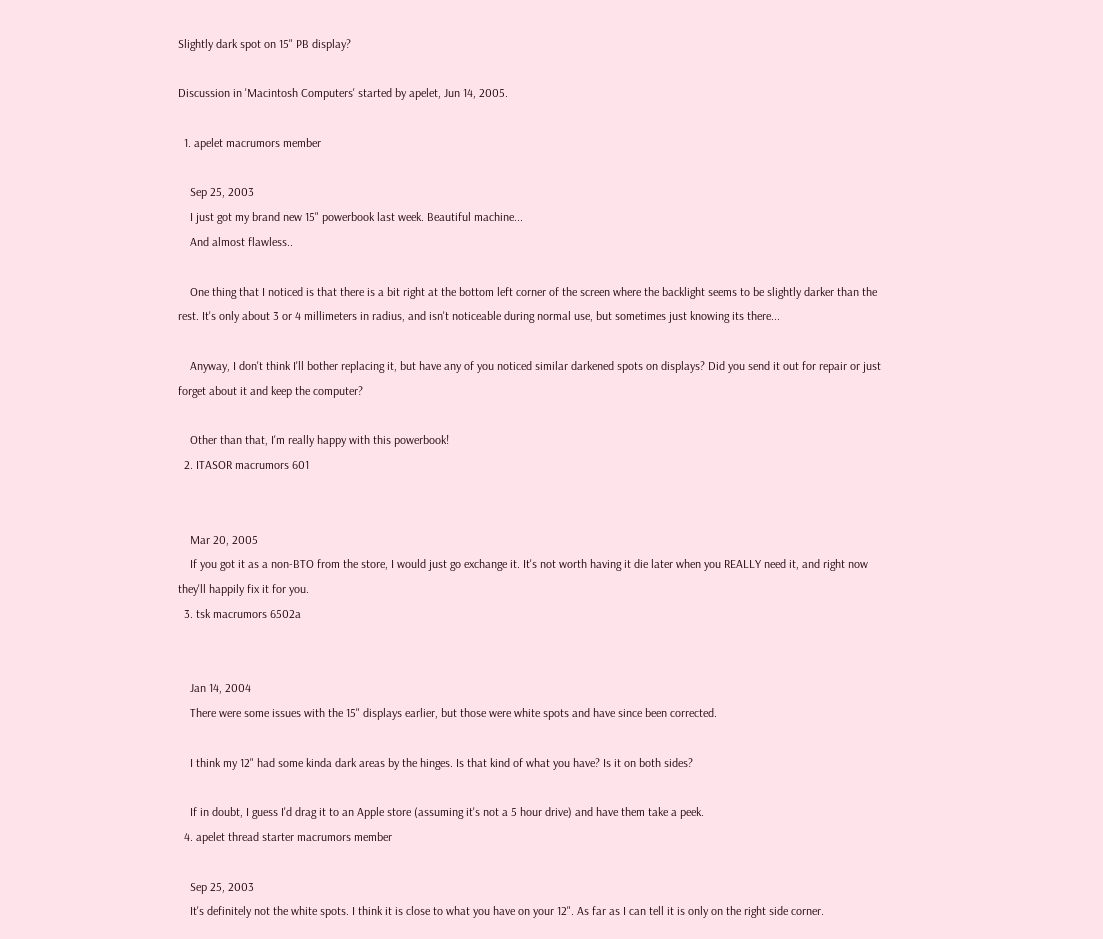Slightly dark spot on 15" PB display?

Discussion in 'Macintosh Computers' started by apelet, Jun 14, 2005.

  1. apelet macrumors member

    Sep 25, 2003
    I just got my brand new 15" powerbook last week. Beautiful machine...
    And almost flawless..

    One thing that I noticed is that there is a bit right at the bottom left corner of the screen where the backlight seems to be slightly darker than the rest. It's only about 3 or 4 millimeters in radius, and isn't noticeable during normal use, but sometimes just knowing its there...

    Anyway, I don't think I'll bother replacing it, but have any of you noticed similar darkened spots on displays? Did you send it out for repair or just forget about it and keep the computer?

    Other than that, I'm really happy with this powerbook!
  2. ITASOR macrumors 601


    Mar 20, 2005
    If you got it as a non-BTO from the store, I would just go exchange it. It's not worth having it die later when you REALLY need it, and right now they'll happily fix it for you.
  3. tsk macrumors 6502a


    Jan 14, 2004
    There were some issues with the 15" displays earlier, but those were white spots and have since been corrected.

    I think my 12" had some kinda dark areas by the hinges. Is that kind of what you have? Is it on both sides?

    If in doubt, I guess I'd drag it to an Apple store (assuming it's not a 5 hour drive) and have them take a peek.
  4. apelet thread starter macrumors member

    Sep 25, 2003
    It's definitely not the white spots. I think it is close to what you have on your 12". As far as I can tell it is only on the right side corner.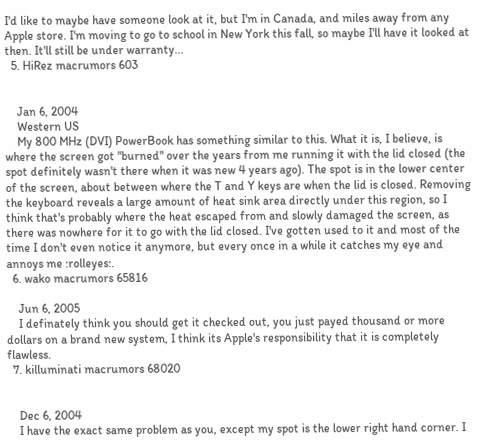I'd like to maybe have someone look at it, but I'm in Canada, and miles away from any Apple store. I'm moving to go to school in New York this fall, so maybe I'll have it looked at then. It'll still be under warranty...
  5. HiRez macrumors 603


    Jan 6, 2004
    Western US
    My 800 MHz (DVI) PowerBook has something similar to this. What it is, I believe, is where the screen got "burned" over the years from me running it with the lid closed (the spot definitely wasn't there when it was new 4 years ago). The spot is in the lower center of the screen, about between where the T and Y keys are when the lid is closed. Removing the keyboard reveals a large amount of heat sink area directly under this region, so I think that's probably where the heat escaped from and slowly damaged the screen, as there was nowhere for it to go with the lid closed. I've gotten used to it and most of the time I don't even notice it anymore, but every once in a while it catches my eye and annoys me :rolleyes:.
  6. wako macrumors 65816

    Jun 6, 2005
    I definately think you should get it checked out, you just payed thousand or more dollars on a brand new system, I think its Apple's responsibility that it is completely flawless.
  7. killuminati macrumors 68020


    Dec 6, 2004
    I have the exact same problem as you, except my spot is the lower right hand corner. I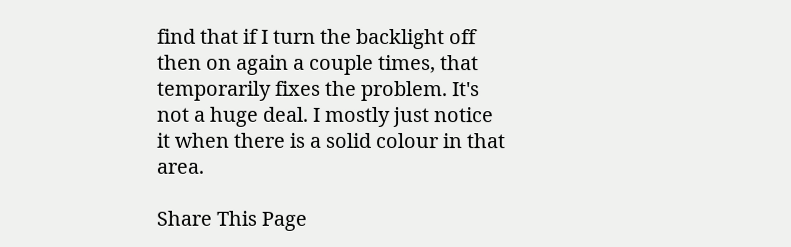find that if I turn the backlight off then on again a couple times, that temporarily fixes the problem. It's not a huge deal. I mostly just notice it when there is a solid colour in that area.

Share This Page